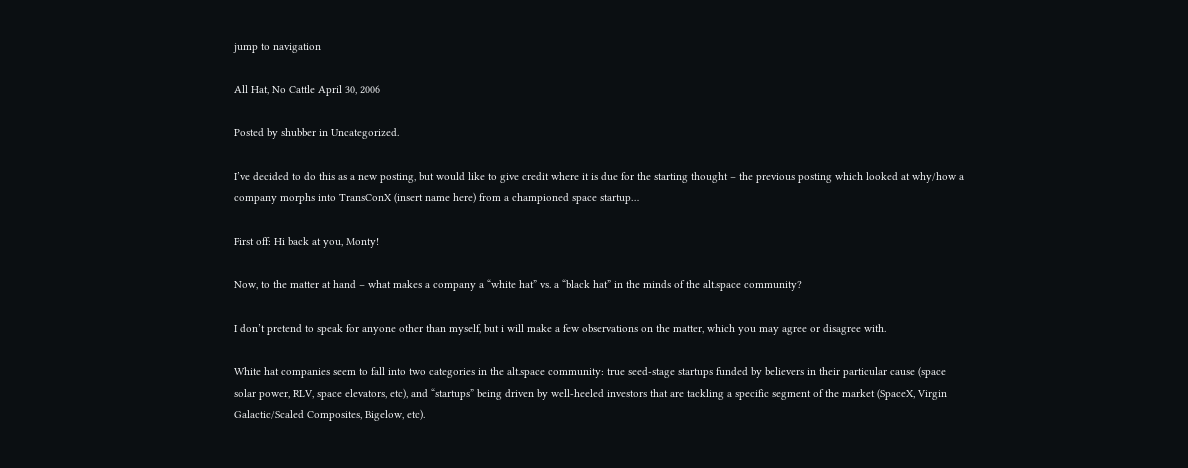jump to navigation

All Hat, No Cattle April 30, 2006

Posted by shubber in Uncategorized.

I’ve decided to do this as a new posting, but would like to give credit where it is due for the starting thought – the previous posting which looked at why/how a company morphs into TransConX (insert name here) from a championed space startup…

First off: Hi back at you, Monty!

Now, to the matter at hand – what makes a company a “white hat” vs. a “black hat” in the minds of the alt.space community?

I don’t pretend to speak for anyone other than myself, but i will make a few observations on the matter, which you may agree or disagree with.

White hat companies seem to fall into two categories in the alt.space community: true seed-stage startups funded by believers in their particular cause (space solar power, RLV, space elevators, etc), and “startups” being driven by well-heeled investors that are tackling a specific segment of the market (SpaceX, Virgin Galactic/Scaled Composites, Bigelow, etc).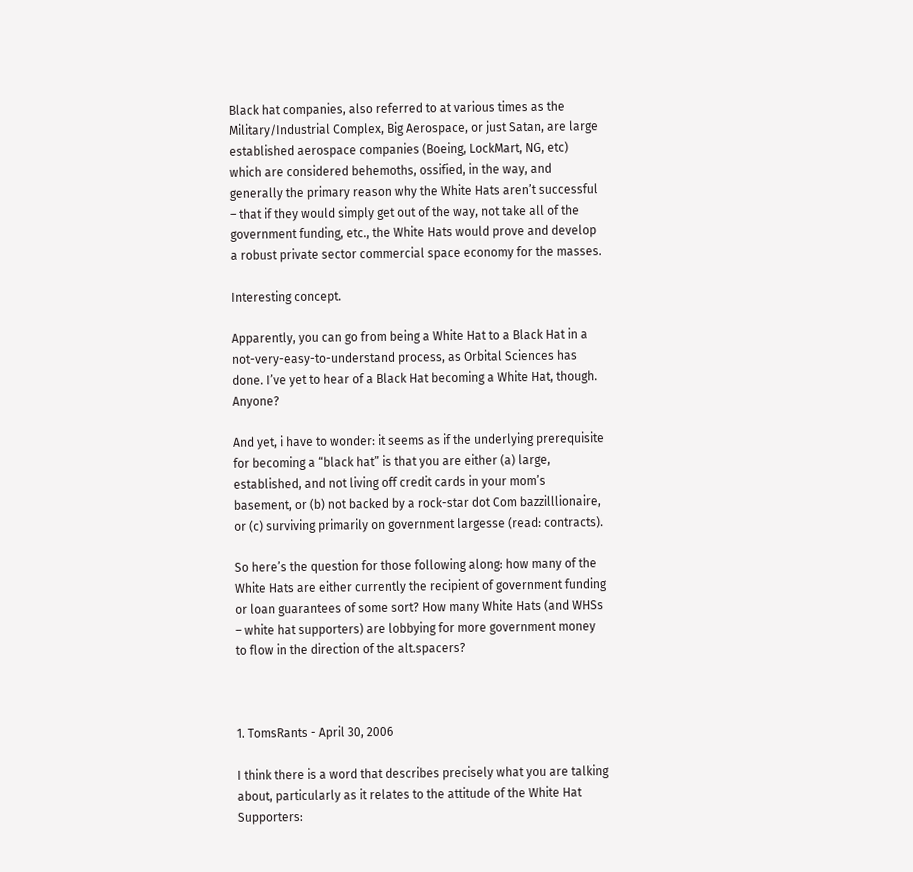Black hat companies, also referred to at various times as the Military/Industrial Complex, Big Aerospace, or just Satan, are large established aerospace companies (Boeing, LockMart, NG, etc) which are considered behemoths, ossified, in the way, and generally the primary reason why the White Hats aren’t successful – that if they would simply get out of the way, not take all of the government funding, etc., the White Hats would prove and develop a robust private sector commercial space economy for the masses.

Interesting concept.

Apparently, you can go from being a White Hat to a Black Hat in a not-very-easy-to-understand process, as Orbital Sciences has done. I’ve yet to hear of a Black Hat becoming a White Hat, though. Anyone?

And yet, i have to wonder: it seems as if the underlying prerequisite for becoming a “black hat” is that you are either (a) large, established, and not living off credit cards in your mom’s basement, or (b) not backed by a rock-star dot Com bazzilllionaire, or (c) surviving primarily on government largesse (read: contracts).

So here’s the question for those following along: how many of the White Hats are either currently the recipient of government funding or loan guarantees of some sort? How many White Hats (and WHSs – white hat supporters) are lobbying for more government money to flow in the direction of the alt.spacers?



1. TomsRants - April 30, 2006

I think there is a word that describes precisely what you are talking about, particularly as it relates to the attitude of the White Hat Supporters: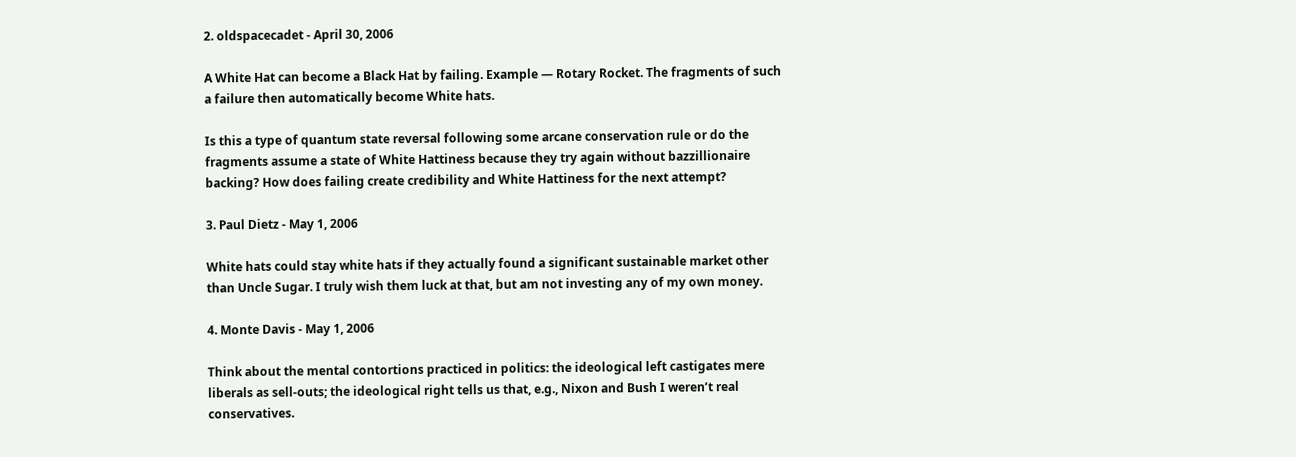2. oldspacecadet - April 30, 2006

A White Hat can become a Black Hat by failing. Example — Rotary Rocket. The fragments of such a failure then automatically become White hats.

Is this a type of quantum state reversal following some arcane conservation rule or do the fragments assume a state of White Hattiness because they try again without bazzillionaire backing? How does failing create credibility and White Hattiness for the next attempt?

3. Paul Dietz - May 1, 2006

White hats could stay white hats if they actually found a significant sustainable market other than Uncle Sugar. I truly wish them luck at that, but am not investing any of my own money.

4. Monte Davis - May 1, 2006

Think about the mental contortions practiced in politics: the ideological left castigates mere liberals as sell-outs; the ideological right tells us that, e.g., Nixon and Bush I weren’t real conservatives.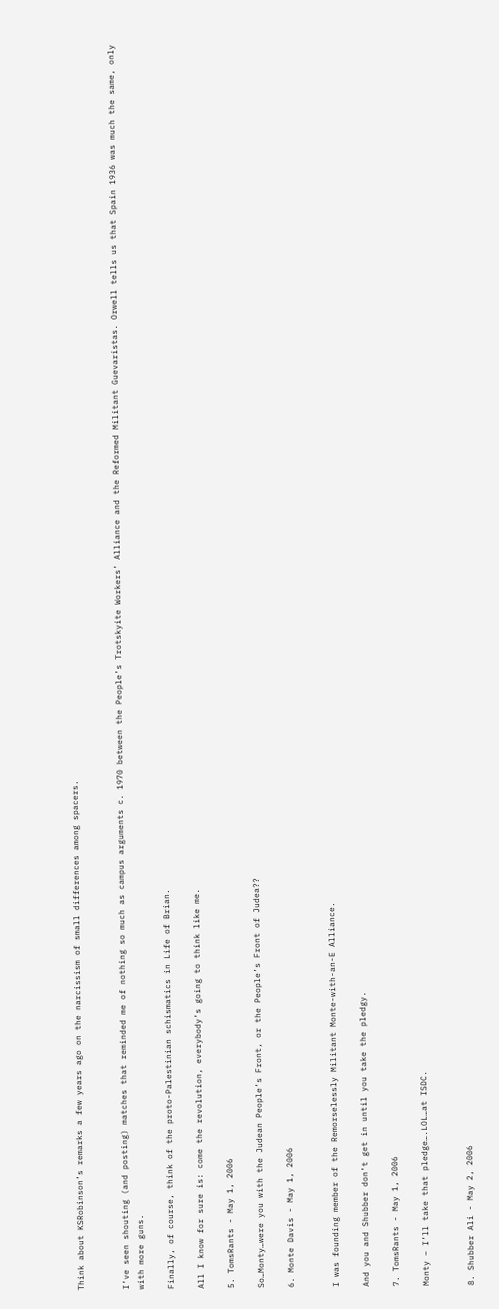Think about KSRobinson’s remarks a few years ago on the narcissism of small differences among spacers.


I’ve seen shouting (and posting) matches that reminded me of nothing so much as campus arguments c. 1970 between the People’s Trotskyite Workers’ Alliance and the Reformed Militant Guevaristas. Orwell tells us that Spain 1936 was much the same, only with more guns.

Finally, of course, think of the proto-Palestinian schismatics in Life of Brian.

All I know for sure is: come the revolution, everybody’s going to think like me.

5. TomsRants - May 1, 2006

So…Monty…were you with the Judean People’s Front, or the People’s Front of Judea??

6. Monte Davis - May 1, 2006


I was founding member of the Remorselessly Militant Monte-with-an-E Alliance.

And you and Shubber don’t get in until you take the pledgy.

7. TomsRants - May 1, 2006

Monty – I’ll take that pledge….LOL…at ISDC.


8. Shubber Ali - May 2, 2006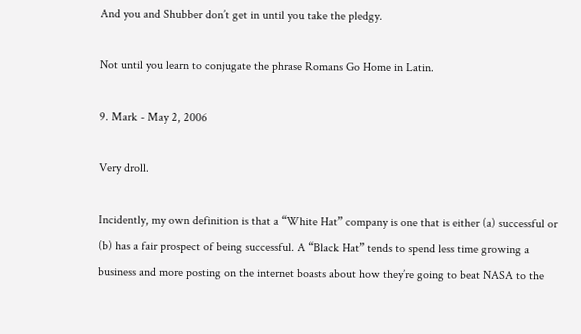And you and Shubber don’t get in until you take the pledgy.

Not until you learn to conjugate the phrase Romans Go Home in Latin.

9. Mark - May 2, 2006

Very droll.

Incidently, my own definition is that a “White Hat” company is one that is either (a) successful or (b) has a fair prospect of being successful. A “Black Hat” tends to spend less time growing a business and more posting on the internet boasts about how they’re going to beat NASA to the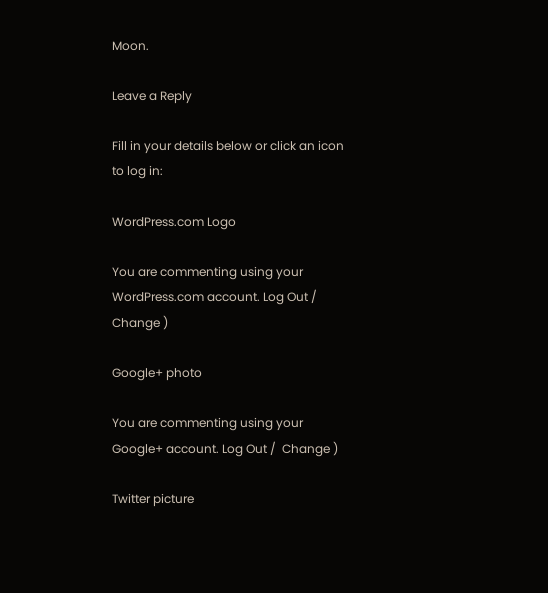Moon.

Leave a Reply

Fill in your details below or click an icon to log in:

WordPress.com Logo

You are commenting using your WordPress.com account. Log Out /  Change )

Google+ photo

You are commenting using your Google+ account. Log Out /  Change )

Twitter picture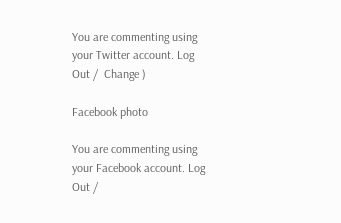You are commenting using your Twitter account. Log Out /  Change )

Facebook photo

You are commenting using your Facebook account. Log Out /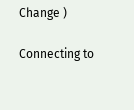Change )

Connecting to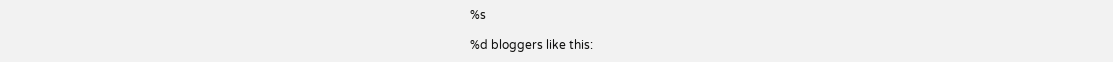%s

%d bloggers like this: